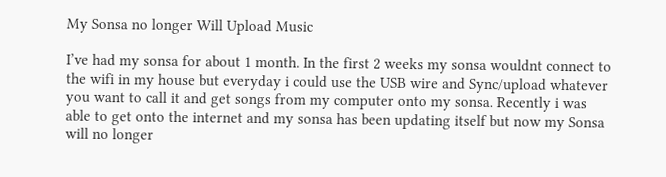My Sonsa no longer Will Upload Music

I’ve had my sonsa for about 1 month. In the first 2 weeks my sonsa wouldnt connect to the wifi in my house but everyday i could use the USB wire and Sync/upload whatever you want to call it and get songs from my computer onto my sonsa. Recently i was able to get onto the internet and my sonsa has been updating itself but now my Sonsa will no longer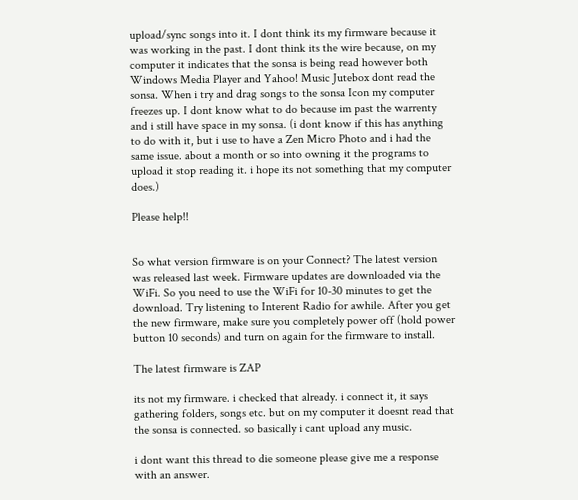upload/sync songs into it. I dont think its my firmware because it was working in the past. I dont think its the wire because, on my computer it indicates that the sonsa is being read however both Windows Media Player and Yahoo! Music Jutebox dont read the sonsa. When i try and drag songs to the sonsa Icon my computer freezes up. I dont know what to do because im past the warrenty and i still have space in my sonsa. (i dont know if this has anything to do with it, but i use to have a Zen Micro Photo and i had the same issue. about a month or so into owning it the programs to upload it stop reading it. i hope its not something that my computer does.)

Please help!!


So what version firmware is on your Connect? The latest version was released last week. Firmware updates are downloaded via the WiFi. So you need to use the WiFi for 10-30 minutes to get the download. Try listening to Interent Radio for awhile. After you get the new firmware, make sure you completely power off (hold power button 10 seconds) and turn on again for the firmware to install.

The latest firmware is ZAP

its not my firmware. i checked that already. i connect it, it says gathering folders, songs etc. but on my computer it doesnt read that the sonsa is connected. so basically i cant upload any music.

i dont want this thread to die someone please give me a response with an answer.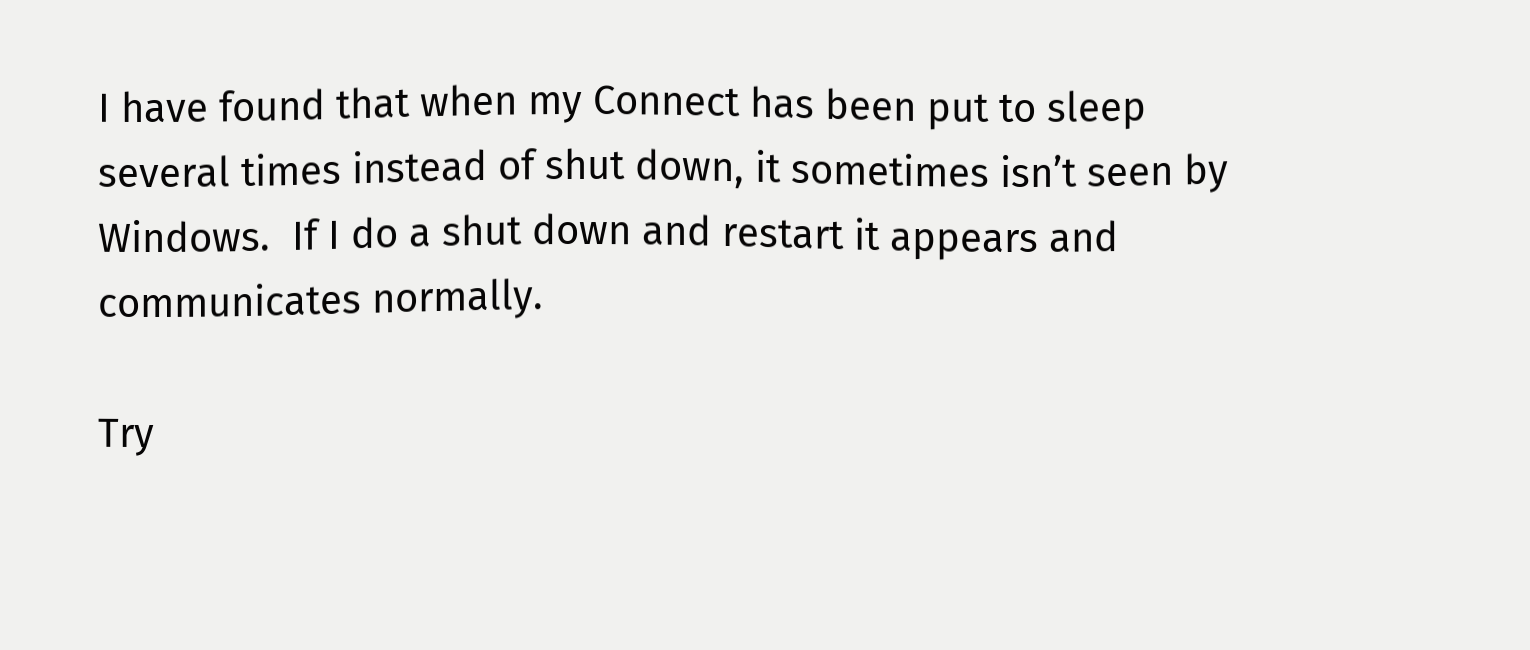I have found that when my Connect has been put to sleep several times instead of shut down, it sometimes isn’t seen by Windows.  If I do a shut down and restart it appears and communicates normally.

Try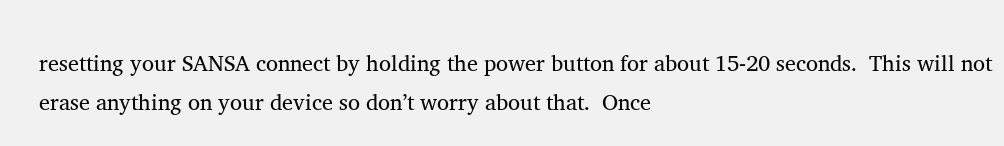resetting your SANSA connect by holding the power button for about 15-20 seconds.  This will not erase anything on your device so don’t worry about that.  Once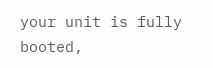your unit is fully booted,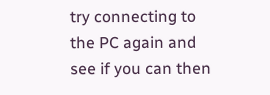try connecting to the PC again and see if you can then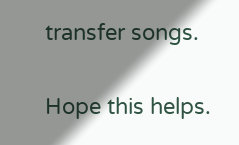transfer songs.

Hope this helps.